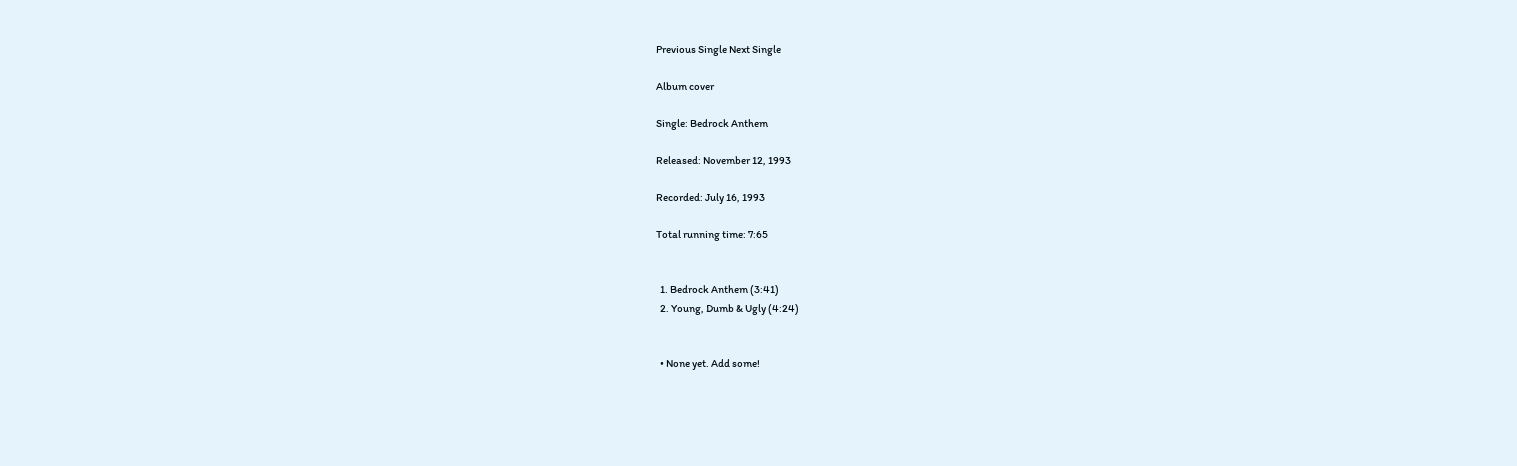Previous Single Next Single

Album cover

Single: Bedrock Anthem

Released: November 12, 1993

Recorded: July 16, 1993

Total running time: 7:65


  1. Bedrock Anthem (3:41)
  2. Young, Dumb & Ugly (4:24)


  • None yet. Add some!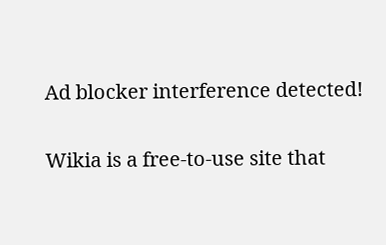Ad blocker interference detected!

Wikia is a free-to-use site that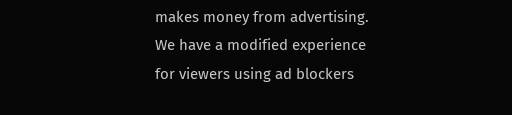makes money from advertising. We have a modified experience for viewers using ad blockers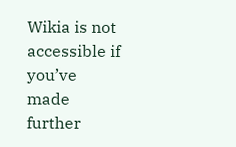Wikia is not accessible if you’ve made further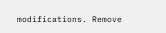modifications. Remove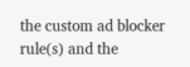the custom ad blocker rule(s) and the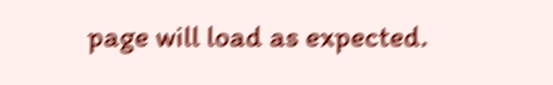page will load as expected.